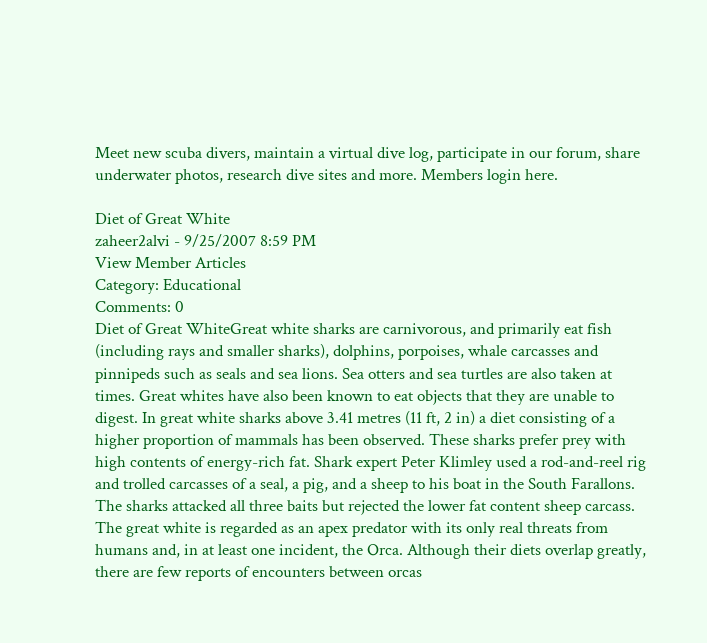Meet new scuba divers, maintain a virtual dive log, participate in our forum, share underwater photos, research dive sites and more. Members login here.

Diet of Great White
zaheer2alvi - 9/25/2007 8:59 PM
View Member Articles
Category: Educational
Comments: 0
Diet of Great WhiteGreat white sharks are carnivorous, and primarily eat fish (including rays and smaller sharks), dolphins, porpoises, whale carcasses and pinnipeds such as seals and sea lions. Sea otters and sea turtles are also taken at times. Great whites have also been known to eat objects that they are unable to digest. In great white sharks above 3.41 metres (11 ft, 2 in) a diet consisting of a higher proportion of mammals has been observed. These sharks prefer prey with high contents of energy-rich fat. Shark expert Peter Klimley used a rod-and-reel rig and trolled carcasses of a seal, a pig, and a sheep to his boat in the South Farallons. The sharks attacked all three baits but rejected the lower fat content sheep carcass. The great white is regarded as an apex predator with its only real threats from humans and, in at least one incident, the Orca. Although their diets overlap greatly, there are few reports of encounters between orcas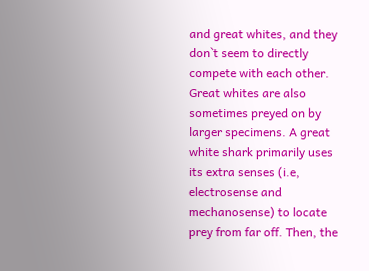and great whites, and they don`t seem to directly compete with each other. Great whites are also sometimes preyed on by larger specimens. A great white shark primarily uses its extra senses (i.e, electrosense and mechanosense) to locate prey from far off. Then, the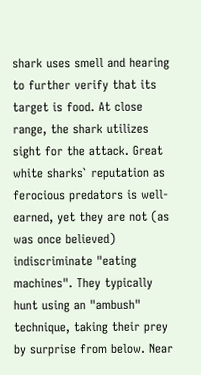shark uses smell and hearing to further verify that its target is food. At close range, the shark utilizes sight for the attack. Great white sharks` reputation as ferocious predators is well-earned, yet they are not (as was once believed) indiscriminate "eating machines". They typically hunt using an "ambush" technique, taking their prey by surprise from below. Near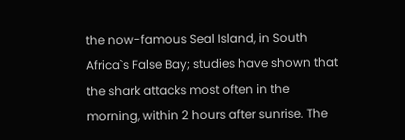the now-famous Seal Island, in South Africa`s False Bay; studies have shown that the shark attacks most often in the morning, within 2 hours after sunrise. The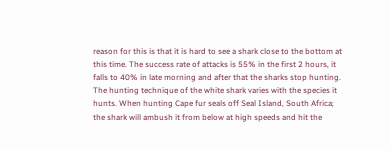reason for this is that it is hard to see a shark close to the bottom at this time. The success rate of attacks is 55% in the first 2 hours, it falls to 40% in late morning and after that the sharks stop hunting. The hunting technique of the white shark varies with the species it hunts. When hunting Cape fur seals off Seal Island, South Africa; the shark will ambush it from below at high speeds and hit the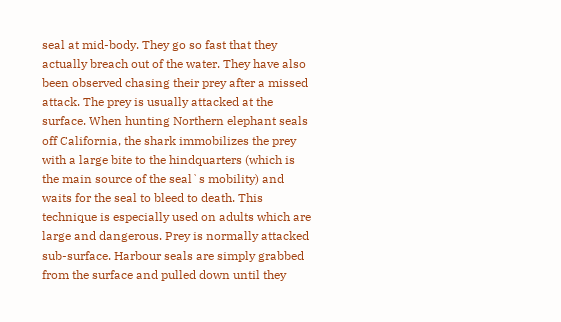seal at mid-body. They go so fast that they actually breach out of the water. They have also been observed chasing their prey after a missed attack. The prey is usually attacked at the surface. When hunting Northern elephant seals off California, the shark immobilizes the prey with a large bite to the hindquarters (which is the main source of the seal`s mobility) and waits for the seal to bleed to death. This technique is especially used on adults which are large and dangerous. Prey is normally attacked sub-surface. Harbour seals are simply grabbed from the surface and pulled down until they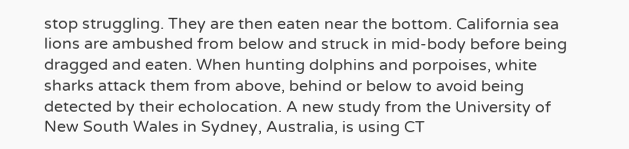stop struggling. They are then eaten near the bottom. California sea lions are ambushed from below and struck in mid-body before being dragged and eaten. When hunting dolphins and porpoises, white sharks attack them from above, behind or below to avoid being detected by their echolocation. A new study from the University of New South Wales in Sydney, Australia, is using CT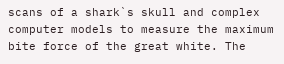scans of a shark`s skull and complex computer models to measure the maximum bite force of the great white. The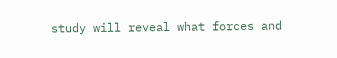study will reveal what forces and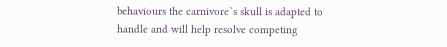behaviours the carnivore`s skull is adapted to handle and will help resolve competing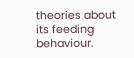theories about its feeding behaviour.